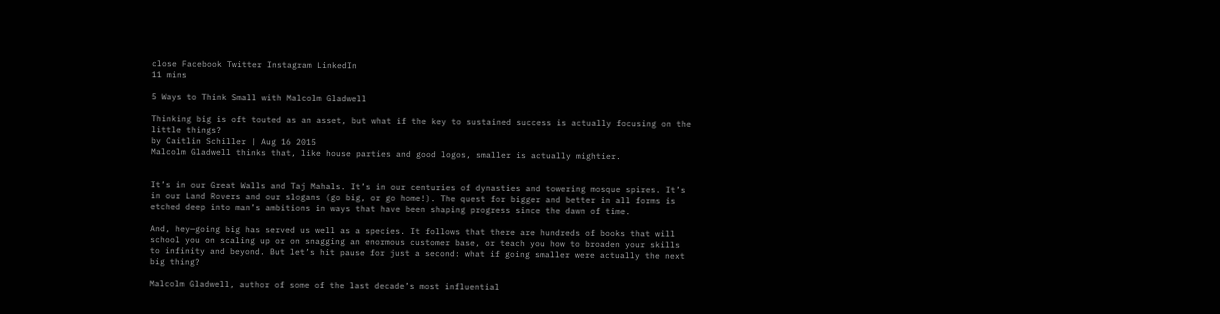close Facebook Twitter Instagram LinkedIn
11 mins

5 Ways to Think Small with Malcolm Gladwell

Thinking big is oft touted as an asset, but what if the key to sustained success is actually focusing on the little things?
by Caitlin Schiller | Aug 16 2015
Malcolm Gladwell thinks that, like house parties and good logos, smaller is actually mightier.


It’s in our Great Walls and Taj Mahals. It’s in our centuries of dynasties and towering mosque spires. It’s in our Land Rovers and our slogans (go big, or go home!). The quest for bigger and better in all forms is etched deep into man’s ambitions in ways that have been shaping progress since the dawn of time.

And, hey—going big has served us well as a species. It follows that there are hundreds of books that will school you on scaling up or on snagging an enormous customer base, or teach you how to broaden your skills to infinity and beyond. But let’s hit pause for just a second: what if going smaller were actually the next big thing?

Malcolm Gladwell, author of some of the last decade’s most influential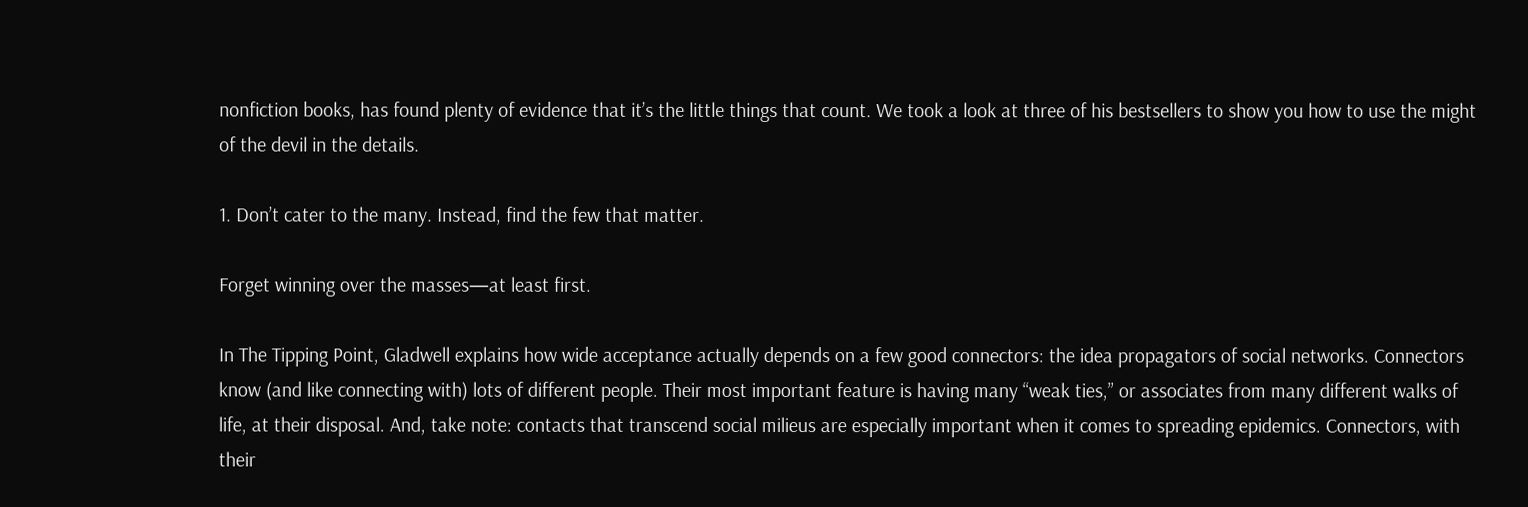nonfiction books, has found plenty of evidence that it’s the little things that count. We took a look at three of his bestsellers to show you how to use the might of the devil in the details.

1. Don’t cater to the many. Instead, find the few that matter.

Forget winning over the masses—at least first.

In The Tipping Point, Gladwell explains how wide acceptance actually depends on a few good connectors: the idea propagators of social networks. Connectors know (and like connecting with) lots of different people. Their most important feature is having many “weak ties,” or associates from many different walks of life, at their disposal. And, take note: contacts that transcend social milieus are especially important when it comes to spreading epidemics. Connectors, with their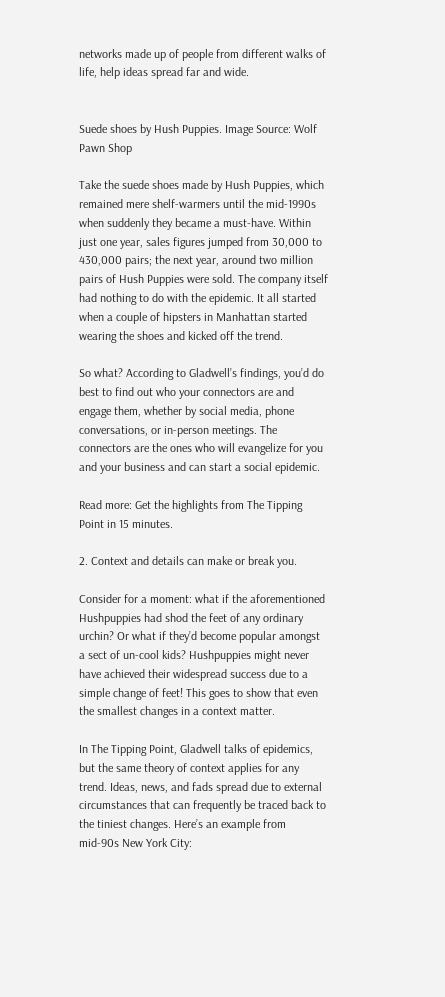networks made up of people from different walks of life, help ideas spread far and wide.


Suede shoes by Hush Puppies. Image Source: Wolf Pawn Shop

Take the suede shoes made by Hush Puppies, which remained mere shelf-warmers until the mid-1990s when suddenly they became a must-have. Within just one year, sales figures jumped from 30,000 to 430,000 pairs; the next year, around two million pairs of Hush Puppies were sold. The company itself had nothing to do with the epidemic. It all started when a couple of hipsters in Manhattan started wearing the shoes and kicked off the trend.

So what? According to Gladwell’s findings, you’d do best to find out who your connectors are and engage them, whether by social media, phone conversations, or in-person meetings. The connectors are the ones who will evangelize for you and your business and can start a social epidemic.

Read more: Get the highlights from The Tipping Point in 15 minutes.

2. Context and details can make or break you.

Consider for a moment: what if the aforementioned Hushpuppies had shod the feet of any ordinary urchin? Or what if they’d become popular amongst a sect of un-cool kids? Hushpuppies might never have achieved their widespread success due to a simple change of feet! This goes to show that even the smallest changes in a context matter.

In The Tipping Point, Gladwell talks of epidemics, but the same theory of context applies for any trend. Ideas, news, and fads spread due to external circumstances that can frequently be traced back to the tiniest changes. Here’s an example from mid-90s New York City: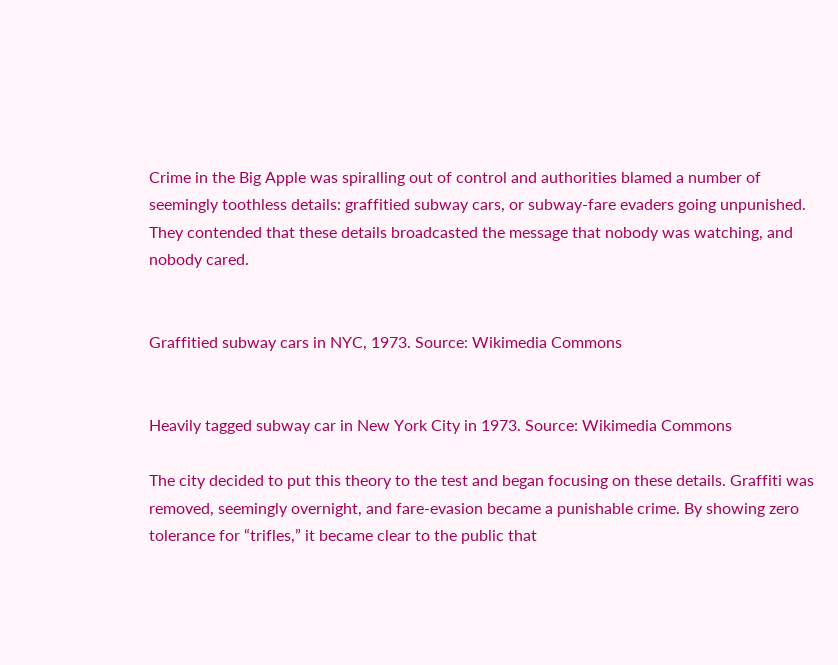Crime in the Big Apple was spiralling out of control and authorities blamed a number of seemingly toothless details: graffitied subway cars, or subway-fare evaders going unpunished. They contended that these details broadcasted the message that nobody was watching, and nobody cared.


Graffitied subway cars in NYC, 1973. Source: Wikimedia Commons


Heavily tagged subway car in New York City in 1973. Source: Wikimedia Commons

The city decided to put this theory to the test and began focusing on these details. Graffiti was removed, seemingly overnight, and fare-evasion became a punishable crime. By showing zero tolerance for “trifles,” it became clear to the public that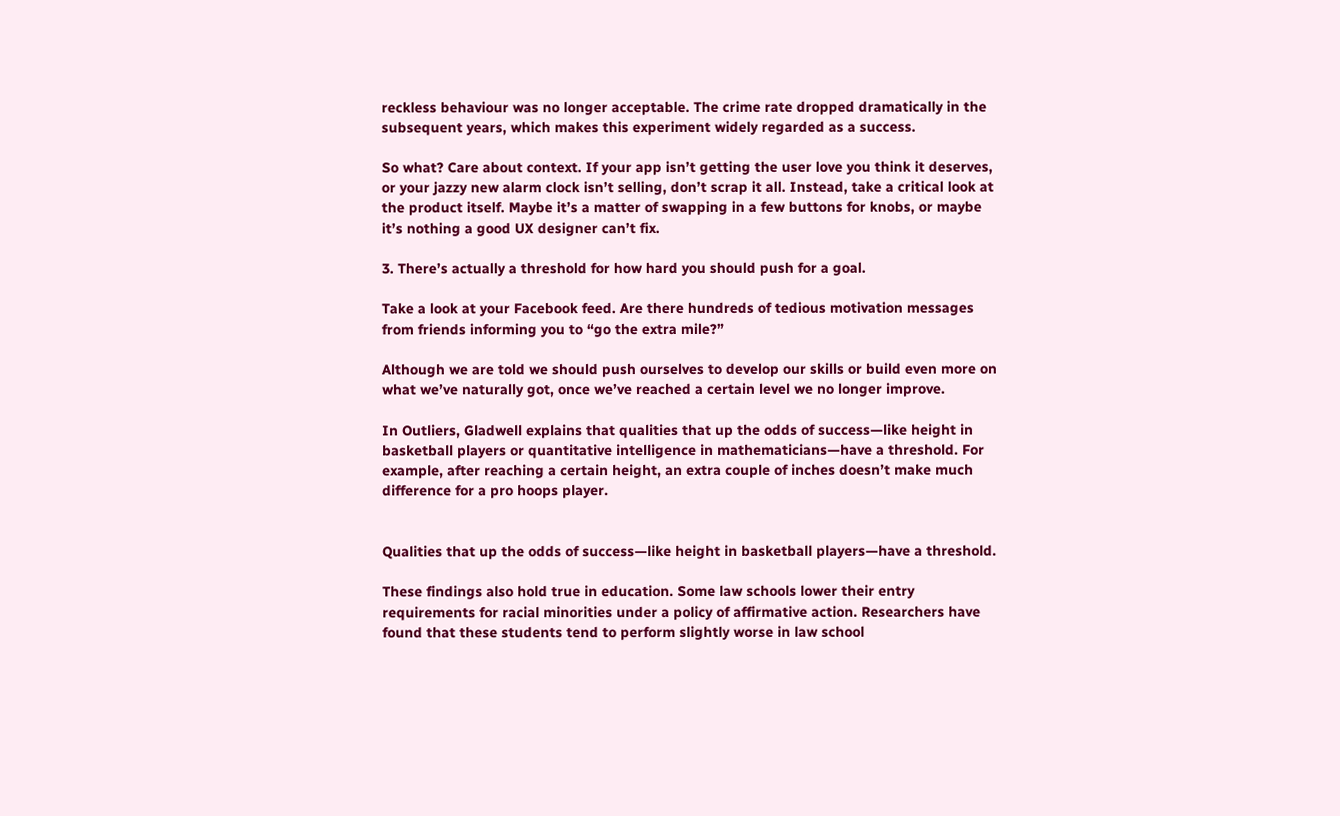reckless behaviour was no longer acceptable. The crime rate dropped dramatically in the subsequent years, which makes this experiment widely regarded as a success.

So what? Care about context. If your app isn’t getting the user love you think it deserves, or your jazzy new alarm clock isn’t selling, don’t scrap it all. Instead, take a critical look at the product itself. Maybe it’s a matter of swapping in a few buttons for knobs, or maybe it’s nothing a good UX designer can’t fix.

3. There’s actually a threshold for how hard you should push for a goal.

Take a look at your Facebook feed. Are there hundreds of tedious motivation messages from friends informing you to “go the extra mile?”

Although we are told we should push ourselves to develop our skills or build even more on what we’ve naturally got, once we’ve reached a certain level we no longer improve.

In Outliers, Gladwell explains that qualities that up the odds of success—like height in basketball players or quantitative intelligence in mathematicians—have a threshold. For example, after reaching a certain height, an extra couple of inches doesn’t make much difference for a pro hoops player.


Qualities that up the odds of success—like height in basketball players—have a threshold.

These findings also hold true in education. Some law schools lower their entry requirements for racial minorities under a policy of affirmative action. Researchers have found that these students tend to perform slightly worse in law school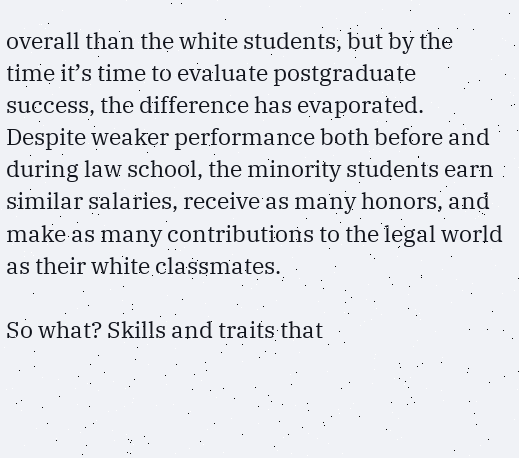overall than the white students, but by the time it’s time to evaluate postgraduate success, the difference has evaporated. Despite weaker performance both before and during law school, the minority students earn similar salaries, receive as many honors, and make as many contributions to the legal world as their white classmates.

So what? Skills and traits that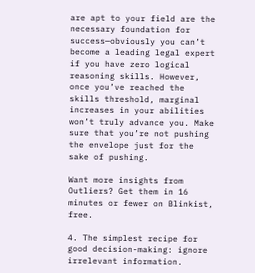are apt to your field are the necessary foundation for success—obviously you can’t become a leading legal expert if you have zero logical reasoning skills. However, once you’ve reached the skills threshold, marginal increases in your abilities won’t truly advance you. Make sure that you’re not pushing the envelope just for the sake of pushing.

Want more insights from Outliers? Get them in 16 minutes or fewer on Blinkist, free.

4. The simplest recipe for good decision-making: ignore irrelevant information.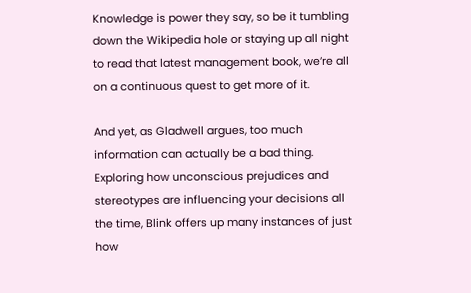Knowledge is power they say, so be it tumbling down the Wikipedia hole or staying up all night to read that latest management book, we’re all on a continuous quest to get more of it.

And yet, as Gladwell argues, too much information can actually be a bad thing. Exploring how unconscious prejudices and stereotypes are influencing your decisions all the time, Blink offers up many instances of just how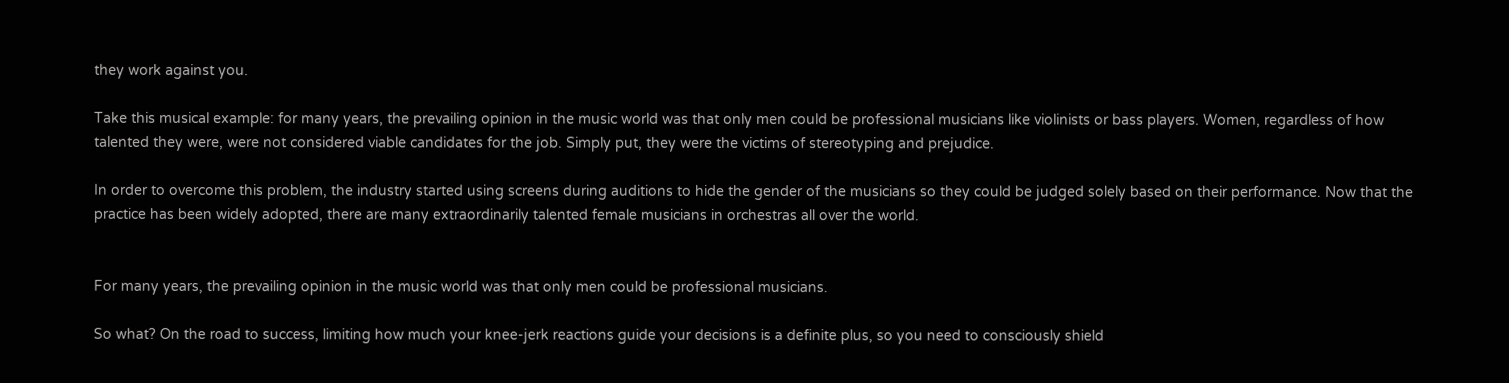they work against you.

Take this musical example: for many years, the prevailing opinion in the music world was that only men could be professional musicians like violinists or bass players. Women, regardless of how talented they were, were not considered viable candidates for the job. Simply put, they were the victims of stereotyping and prejudice.

In order to overcome this problem, the industry started using screens during auditions to hide the gender of the musicians so they could be judged solely based on their performance. Now that the practice has been widely adopted, there are many extraordinarily talented female musicians in orchestras all over the world.


For many years, the prevailing opinion in the music world was that only men could be professional musicians.

So what? On the road to success, limiting how much your knee-jerk reactions guide your decisions is a definite plus, so you need to consciously shield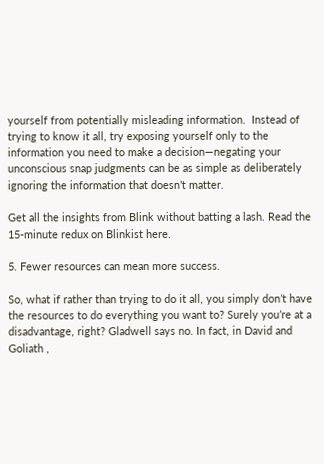yourself from potentially misleading information.  Instead of trying to know it all, try exposing yourself only to the information you need to make a decision—negating your unconscious snap judgments can be as simple as deliberately ignoring the information that doesn’t matter.

Get all the insights from Blink without batting a lash. Read the 15-minute redux on Blinkist here.

5. Fewer resources can mean more success.

So, what if rather than trying to do it all, you simply don’t have the resources to do everything you want to? Surely you’re at a disadvantage, right? Gladwell says no. In fact, in David and Goliath ,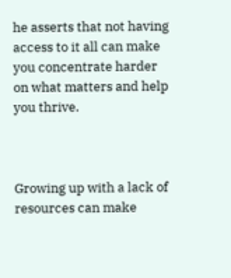he asserts that not having access to it all can make you concentrate harder on what matters and help you thrive.



Growing up with a lack of resources can make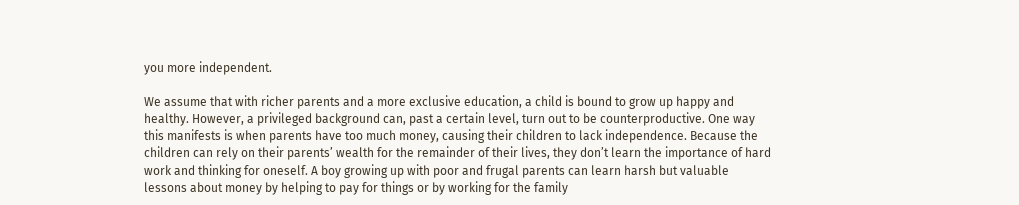you more independent.

We assume that with richer parents and a more exclusive education, a child is bound to grow up happy and healthy. However, a privileged background can, past a certain level, turn out to be counterproductive. One way this manifests is when parents have too much money, causing their children to lack independence. Because the children can rely on their parents’ wealth for the remainder of their lives, they don’t learn the importance of hard work and thinking for oneself. A boy growing up with poor and frugal parents can learn harsh but valuable lessons about money by helping to pay for things or by working for the family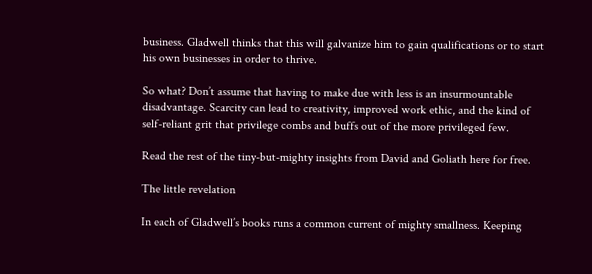business. Gladwell thinks that this will galvanize him to gain qualifications or to start his own businesses in order to thrive.

So what? Don’t assume that having to make due with less is an insurmountable disadvantage. Scarcity can lead to creativity, improved work ethic, and the kind of self-reliant grit that privilege combs and buffs out of the more privileged few.

Read the rest of the tiny-but-mighty insights from David and Goliath here for free.

The little revelation

In each of Gladwell’s books runs a common current of mighty smallness. Keeping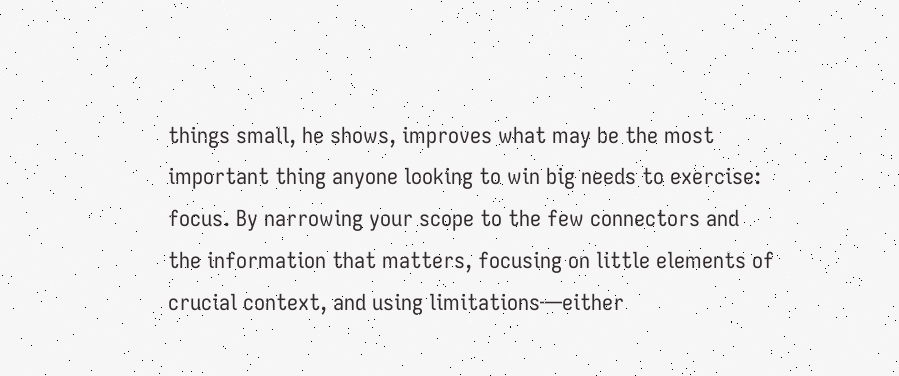things small, he shows, improves what may be the most important thing anyone looking to win big needs to exercise: focus. By narrowing your scope to the few connectors and the information that matters, focusing on little elements of crucial context, and using limitations—either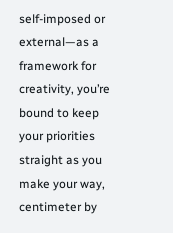self-imposed or external—as a framework for creativity, you’re bound to keep your priorities straight as you make your way, centimeter by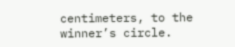centimeters, to the winner’s circle.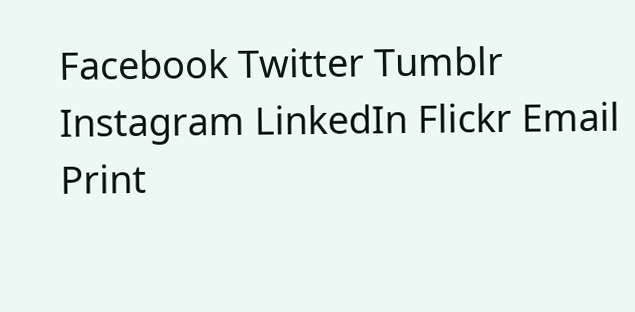Facebook Twitter Tumblr Instagram LinkedIn Flickr Email Print